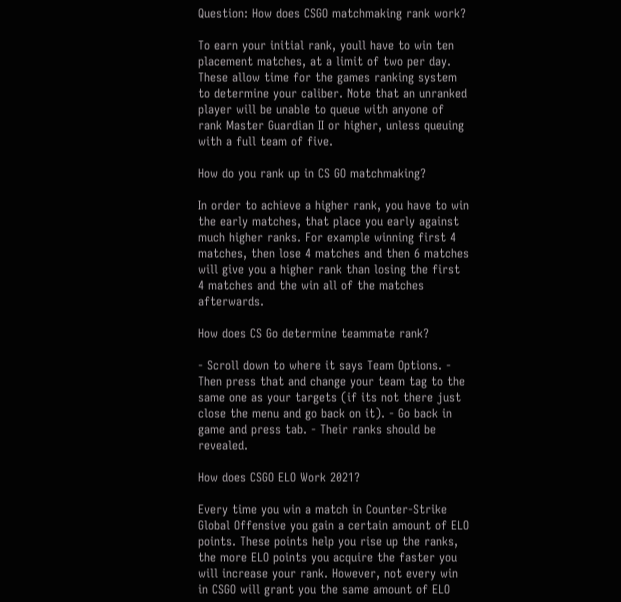Question: How does CSGO matchmaking rank work?

To earn your initial rank, youll have to win ten placement matches, at a limit of two per day. These allow time for the games ranking system to determine your caliber. Note that an unranked player will be unable to queue with anyone of rank Master Guardian II or higher, unless queuing with a full team of five.

How do you rank up in CS GO matchmaking?

In order to achieve a higher rank, you have to win the early matches, that place you early against much higher ranks. For example winning first 4 matches, then lose 4 matches and then 6 matches will give you a higher rank than losing the first 4 matches and the win all of the matches afterwards.

How does CS Go determine teammate rank?

- Scroll down to where it says Team Options. - Then press that and change your team tag to the same one as your targets (if its not there just close the menu and go back on it). - Go back in game and press tab. - Their ranks should be revealed.

How does CSGO ELO Work 2021?

Every time you win a match in Counter-Strike Global Offensive you gain a certain amount of ELO points. These points help you rise up the ranks, the more ELO points you acquire the faster you will increase your rank. However, not every win in CSGO will grant you the same amount of ELO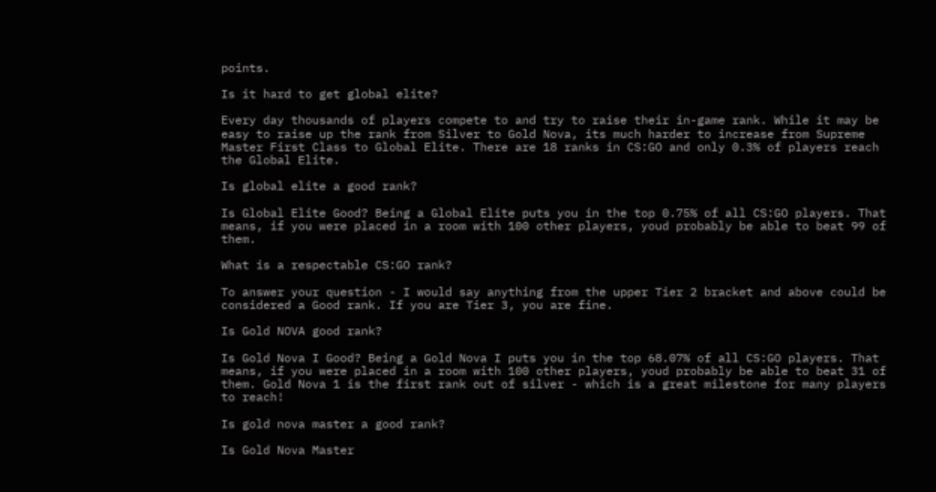points.

Is it hard to get global elite?

Every day thousands of players compete to and try to raise their in-game rank. While it may be easy to raise up the rank from Silver to Gold Nova, its much harder to increase from Supreme Master First Class to Global Elite. There are 18 ranks in CS:GO and only 0.3% of players reach the Global Elite.

Is global elite a good rank?

Is Global Elite Good? Being a Global Elite puts you in the top 0.75% of all CS:GO players. That means, if you were placed in a room with 100 other players, youd probably be able to beat 99 of them.

What is a respectable CS:GO rank?

To answer your question - I would say anything from the upper Tier 2 bracket and above could be considered a Good rank. If you are Tier 3, you are fine.

Is Gold NOVA good rank?

Is Gold Nova I Good? Being a Gold Nova I puts you in the top 68.07% of all CS:GO players. That means, if you were placed in a room with 100 other players, youd probably be able to beat 31 of them. Gold Nova 1 is the first rank out of silver - which is a great milestone for many players to reach!

Is gold nova master a good rank?

Is Gold Nova Master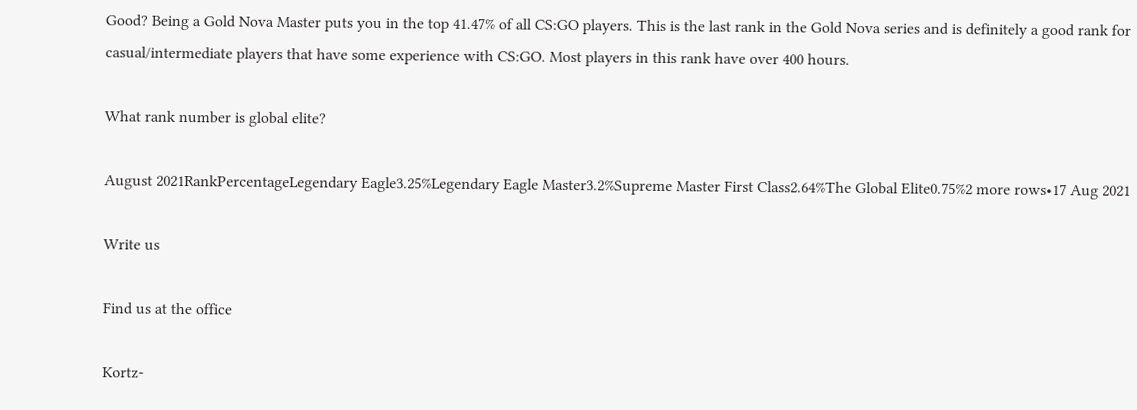Good? Being a Gold Nova Master puts you in the top 41.47% of all CS:GO players. This is the last rank in the Gold Nova series and is definitely a good rank for casual/intermediate players that have some experience with CS:GO. Most players in this rank have over 400 hours.

What rank number is global elite?

August 2021RankPercentageLegendary Eagle3.25%Legendary Eagle Master3.2%Supreme Master First Class2.64%The Global Elite0.75%2 more rows•17 Aug 2021

Write us

Find us at the office

Kortz-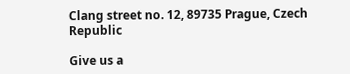Clang street no. 12, 89735 Prague, Czech Republic

Give us a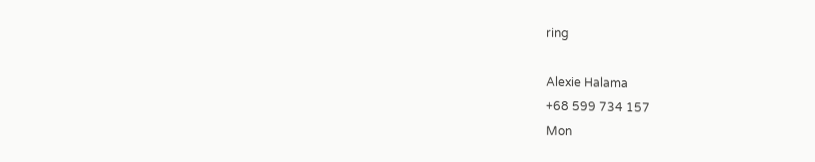ring

Alexie Halama
+68 599 734 157
Mon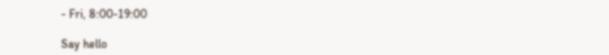- Fri, 8:00-19:00

Say hello